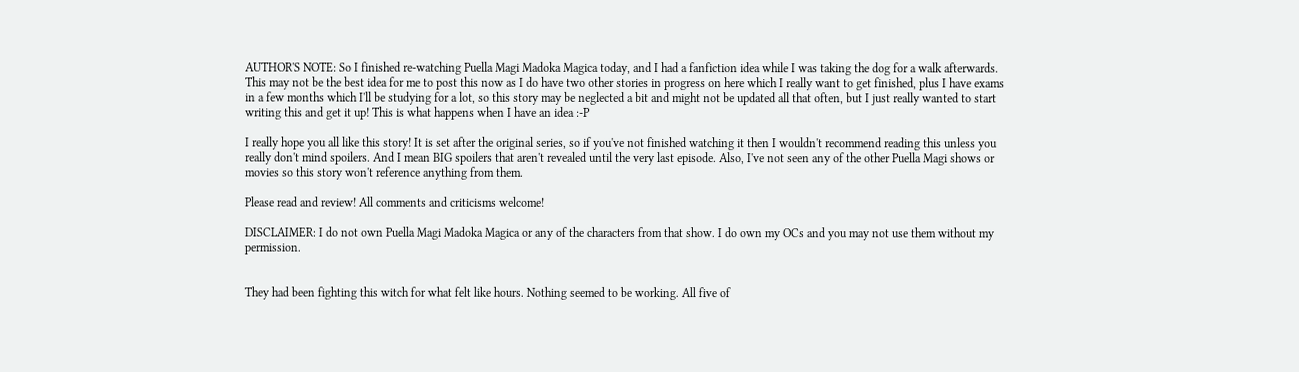AUTHOR'S NOTE: So I finished re-watching Puella Magi Madoka Magica today, and I had a fanfiction idea while I was taking the dog for a walk afterwards. This may not be the best idea for me to post this now as I do have two other stories in progress on here which I really want to get finished, plus I have exams in a few months which I'll be studying for a lot, so this story may be neglected a bit and might not be updated all that often, but I just really wanted to start writing this and get it up! This is what happens when I have an idea :-P

I really hope you all like this story! It is set after the original series, so if you've not finished watching it then I wouldn't recommend reading this unless you really don't mind spoilers. And I mean BIG spoilers that aren't revealed until the very last episode. Also, I've not seen any of the other Puella Magi shows or movies so this story won't reference anything from them.

Please read and review! All comments and criticisms welcome!

DISCLAIMER: I do not own Puella Magi Madoka Magica or any of the characters from that show. I do own my OCs and you may not use them without my permission.


They had been fighting this witch for what felt like hours. Nothing seemed to be working. All five of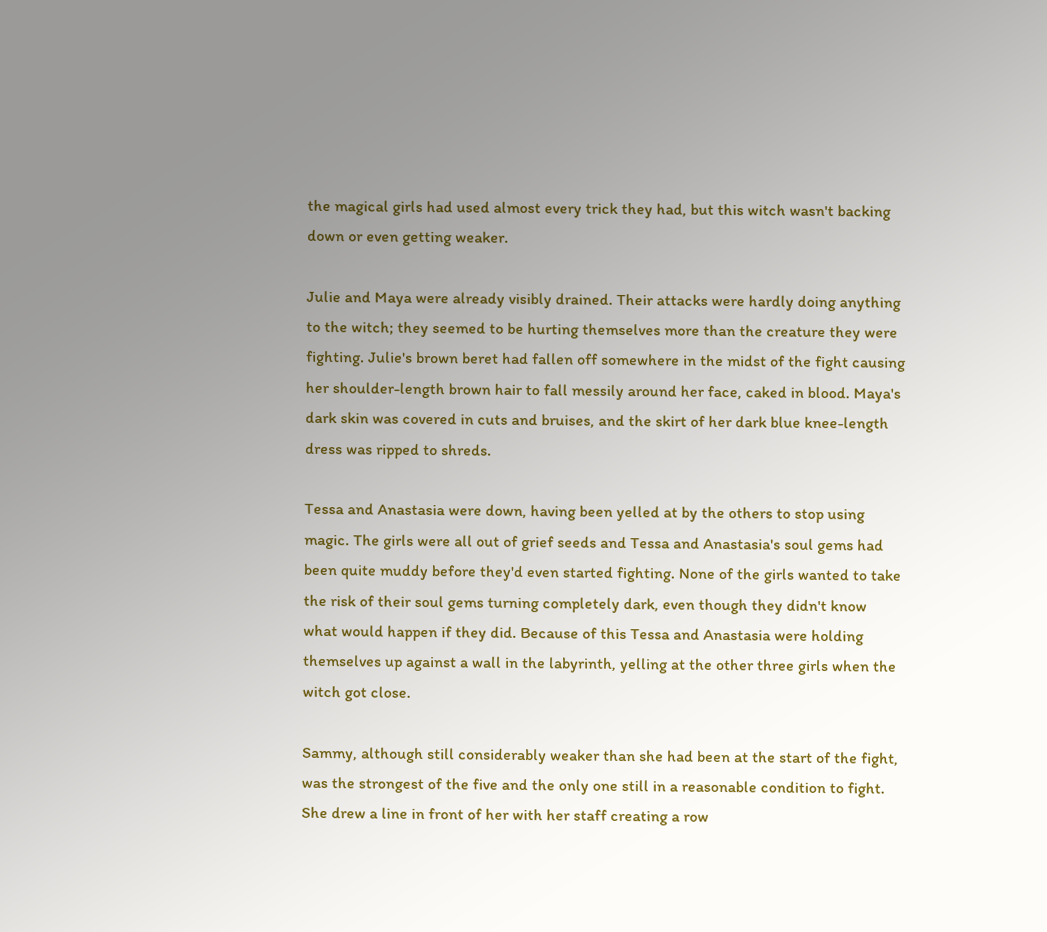the magical girls had used almost every trick they had, but this witch wasn't backing down or even getting weaker.

Julie and Maya were already visibly drained. Their attacks were hardly doing anything to the witch; they seemed to be hurting themselves more than the creature they were fighting. Julie's brown beret had fallen off somewhere in the midst of the fight causing her shoulder-length brown hair to fall messily around her face, caked in blood. Maya's dark skin was covered in cuts and bruises, and the skirt of her dark blue knee-length dress was ripped to shreds.

Tessa and Anastasia were down, having been yelled at by the others to stop using magic. The girls were all out of grief seeds and Tessa and Anastasia's soul gems had been quite muddy before they'd even started fighting. None of the girls wanted to take the risk of their soul gems turning completely dark, even though they didn't know what would happen if they did. Because of this Tessa and Anastasia were holding themselves up against a wall in the labyrinth, yelling at the other three girls when the witch got close.

Sammy, although still considerably weaker than she had been at the start of the fight, was the strongest of the five and the only one still in a reasonable condition to fight. She drew a line in front of her with her staff creating a row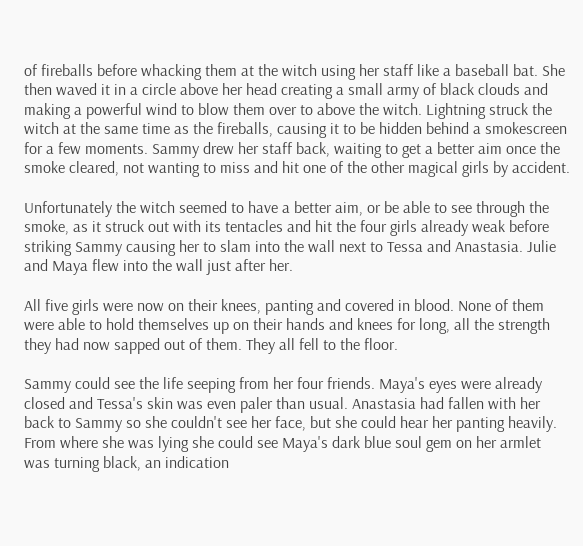of fireballs before whacking them at the witch using her staff like a baseball bat. She then waved it in a circle above her head creating a small army of black clouds and making a powerful wind to blow them over to above the witch. Lightning struck the witch at the same time as the fireballs, causing it to be hidden behind a smokescreen for a few moments. Sammy drew her staff back, waiting to get a better aim once the smoke cleared, not wanting to miss and hit one of the other magical girls by accident.

Unfortunately the witch seemed to have a better aim, or be able to see through the smoke, as it struck out with its tentacles and hit the four girls already weak before striking Sammy causing her to slam into the wall next to Tessa and Anastasia. Julie and Maya flew into the wall just after her.

All five girls were now on their knees, panting and covered in blood. None of them were able to hold themselves up on their hands and knees for long, all the strength they had now sapped out of them. They all fell to the floor.

Sammy could see the life seeping from her four friends. Maya's eyes were already closed and Tessa's skin was even paler than usual. Anastasia had fallen with her back to Sammy so she couldn't see her face, but she could hear her panting heavily. From where she was lying she could see Maya's dark blue soul gem on her armlet was turning black, an indication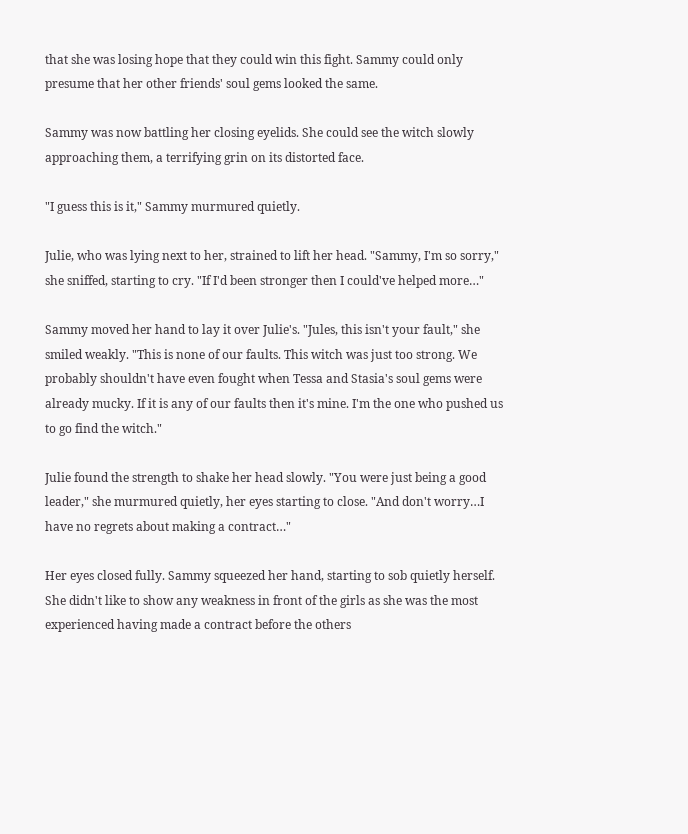that she was losing hope that they could win this fight. Sammy could only presume that her other friends' soul gems looked the same.

Sammy was now battling her closing eyelids. She could see the witch slowly approaching them, a terrifying grin on its distorted face.

"I guess this is it," Sammy murmured quietly.

Julie, who was lying next to her, strained to lift her head. "Sammy, I'm so sorry," she sniffed, starting to cry. "If I'd been stronger then I could've helped more…"

Sammy moved her hand to lay it over Julie's. "Jules, this isn't your fault," she smiled weakly. "This is none of our faults. This witch was just too strong. We probably shouldn't have even fought when Tessa and Stasia's soul gems were already mucky. If it is any of our faults then it's mine. I'm the one who pushed us to go find the witch."

Julie found the strength to shake her head slowly. "You were just being a good leader," she murmured quietly, her eyes starting to close. "And don't worry…I have no regrets about making a contract…"

Her eyes closed fully. Sammy squeezed her hand, starting to sob quietly herself. She didn't like to show any weakness in front of the girls as she was the most experienced having made a contract before the others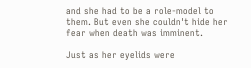and she had to be a role-model to them. But even she couldn't hide her fear when death was imminent.

Just as her eyelids were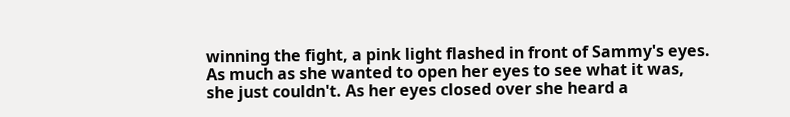winning the fight, a pink light flashed in front of Sammy's eyes. As much as she wanted to open her eyes to see what it was, she just couldn't. As her eyes closed over she heard a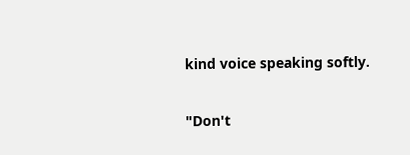kind voice speaking softly.

"Don't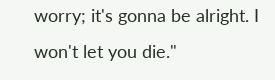worry; it's gonna be alright. I won't let you die."